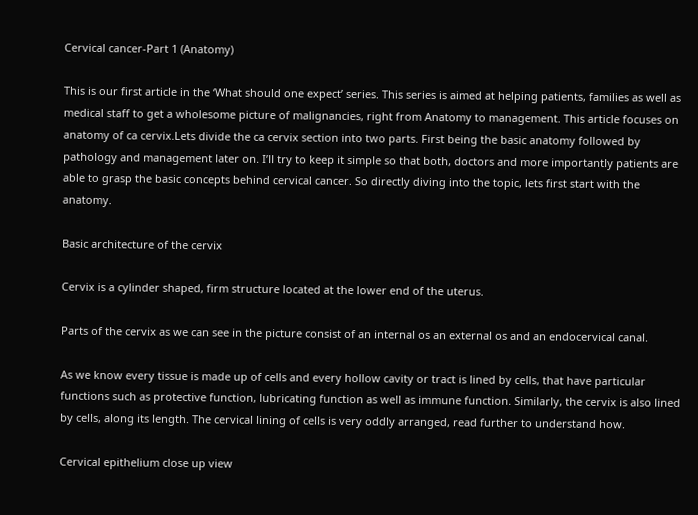Cervical cancer-Part 1 (Anatomy)

This is our first article in the ‘What should one expect’ series. This series is aimed at helping patients, families as well as medical staff to get a wholesome picture of malignancies, right from Anatomy to management. This article focuses on anatomy of ca cervix.Lets divide the ca cervix section into two parts. First being the basic anatomy followed by pathology and management later on. I’ll try to keep it simple so that both, doctors and more importantly patients are able to grasp the basic concepts behind cervical cancer. So directly diving into the topic, lets first start with the anatomy.

Basic architecture of the cervix

Cervix is a cylinder shaped, firm structure located at the lower end of the uterus.

Parts of the cervix as we can see in the picture consist of an internal os an external os and an endocervical canal.

As we know every tissue is made up of cells and every hollow cavity or tract is lined by cells, that have particular functions such as protective function, lubricating function as well as immune function. Similarly, the cervix is also lined by cells, along its length. The cervical lining of cells is very oddly arranged, read further to understand how.

Cervical epithelium close up view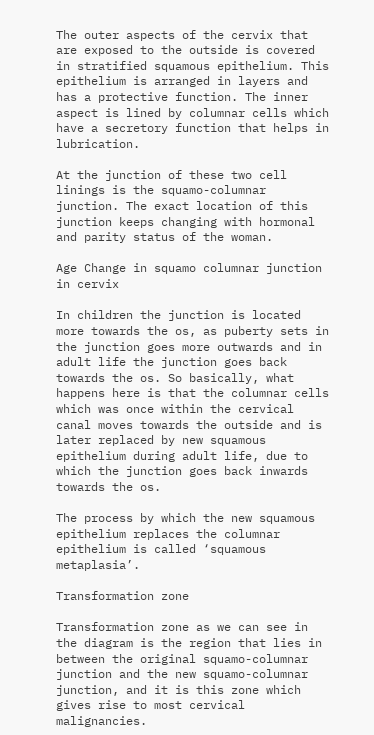The outer aspects of the cervix that are exposed to the outside is covered in stratified squamous epithelium. This epithelium is arranged in layers and has a protective function. The inner aspect is lined by columnar cells which have a secretory function that helps in lubrication.

At the junction of these two cell linings is the squamo-columnar junction. The exact location of this junction keeps changing with hormonal and parity status of the woman.

Age Change in squamo columnar junction in cervix

In children the junction is located more towards the os, as puberty sets in the junction goes more outwards and in adult life the junction goes back towards the os. So basically, what happens here is that the columnar cells which was once within the cervical canal moves towards the outside and is later replaced by new squamous epithelium during adult life, due to which the junction goes back inwards towards the os.

The process by which the new squamous epithelium replaces the columnar epithelium is called ‘squamous metaplasia’.

Transformation zone

Transformation zone as we can see in the diagram is the region that lies in between the original squamo-columnar junction and the new squamo-columnar junction, and it is this zone which gives rise to most cervical malignancies.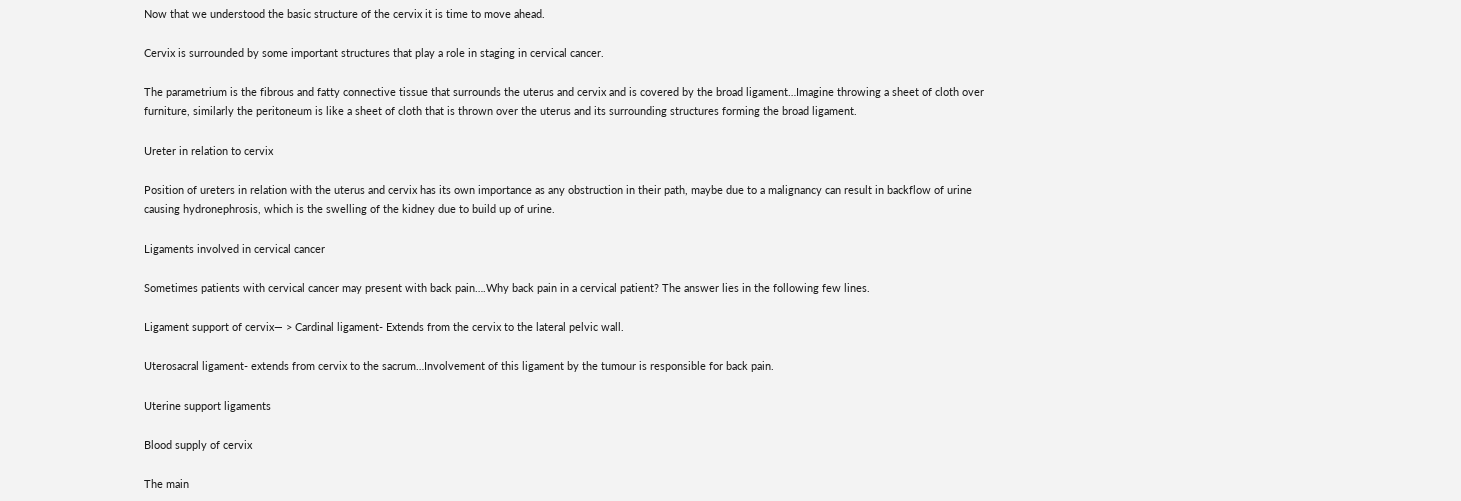Now that we understood the basic structure of the cervix it is time to move ahead.

Cervix is surrounded by some important structures that play a role in staging in cervical cancer.

The parametrium is the fibrous and fatty connective tissue that surrounds the uterus and cervix and is covered by the broad ligament…Imagine throwing a sheet of cloth over furniture, similarly the peritoneum is like a sheet of cloth that is thrown over the uterus and its surrounding structures forming the broad ligament.

Ureter in relation to cervix

Position of ureters in relation with the uterus and cervix has its own importance as any obstruction in their path, maybe due to a malignancy can result in backflow of urine   causing hydronephrosis, which is the swelling of the kidney due to build up of urine.

Ligaments involved in cervical cancer

Sometimes patients with cervical cancer may present with back pain….Why back pain in a cervical patient? The answer lies in the following few lines.

Ligament support of cervix— > Cardinal ligament- Extends from the cervix to the lateral pelvic wall.

Uterosacral ligament- extends from cervix to the sacrum…Involvement of this ligament by the tumour is responsible for back pain.

Uterine support ligaments

Blood supply of cervix

The main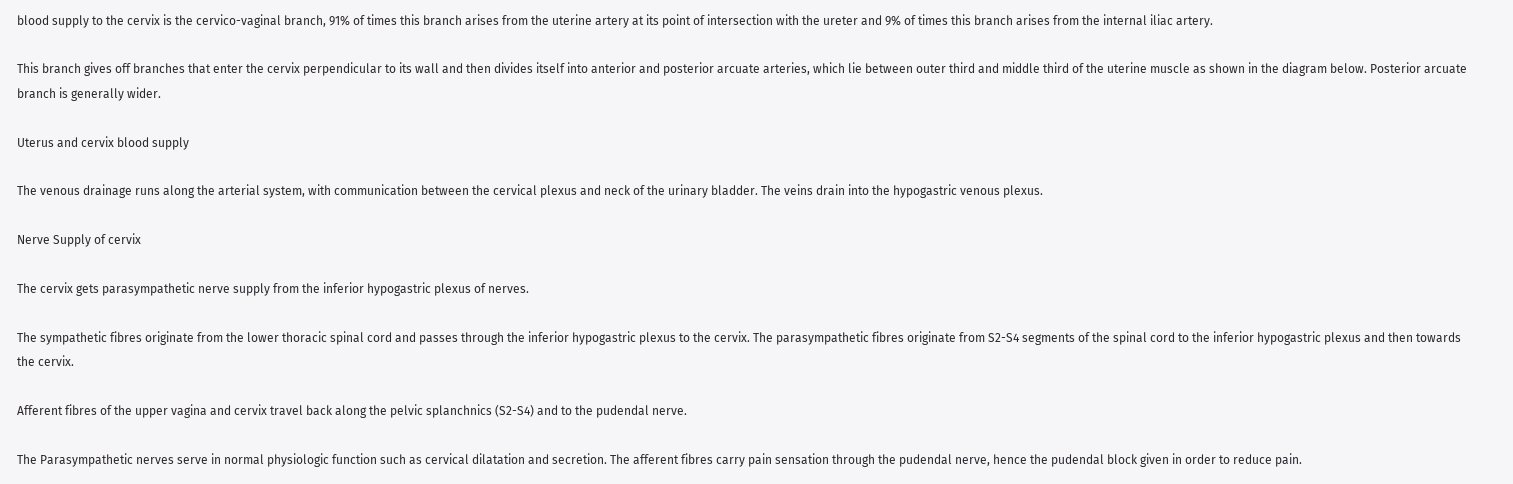blood supply to the cervix is the cervico-vaginal branch, 91% of times this branch arises from the uterine artery at its point of intersection with the ureter and 9% of times this branch arises from the internal iliac artery.

This branch gives off branches that enter the cervix perpendicular to its wall and then divides itself into anterior and posterior arcuate arteries, which lie between outer third and middle third of the uterine muscle as shown in the diagram below. Posterior arcuate branch is generally wider.

Uterus and cervix blood supply

The venous drainage runs along the arterial system, with communication between the cervical plexus and neck of the urinary bladder. The veins drain into the hypogastric venous plexus.

Nerve Supply of cervix

The cervix gets parasympathetic nerve supply from the inferior hypogastric plexus of nerves.

The sympathetic fibres originate from the lower thoracic spinal cord and passes through the inferior hypogastric plexus to the cervix. The parasympathetic fibres originate from S2-S4 segments of the spinal cord to the inferior hypogastric plexus and then towards the cervix.

Afferent fibres of the upper vagina and cervix travel back along the pelvic splanchnics (S2-S4) and to the pudendal nerve.

The Parasympathetic nerves serve in normal physiologic function such as cervical dilatation and secretion. The afferent fibres carry pain sensation through the pudendal nerve, hence the pudendal block given in order to reduce pain.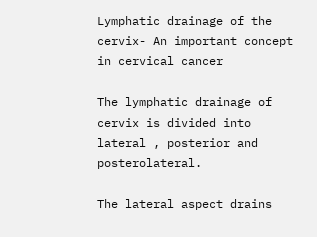Lymphatic drainage of the cervix- An important concept in cervical cancer

The lymphatic drainage of cervix is divided into lateral , posterior and posterolateral.

The lateral aspect drains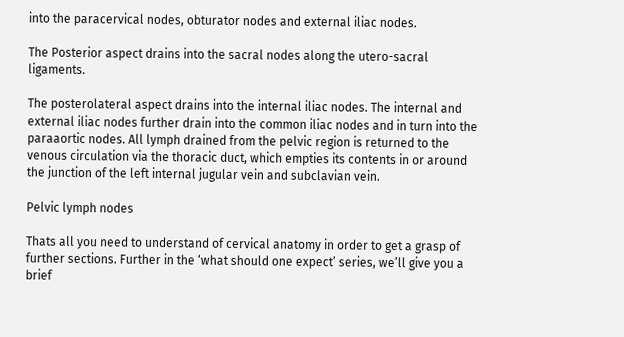into the paracervical nodes, obturator nodes and external iliac nodes.

The Posterior aspect drains into the sacral nodes along the utero-sacral ligaments.

The posterolateral aspect drains into the internal iliac nodes. The internal and external iliac nodes further drain into the common iliac nodes and in turn into the paraaortic nodes. All lymph drained from the pelvic region is returned to the venous circulation via the thoracic duct, which empties its contents in or around the junction of the left internal jugular vein and subclavian vein.

Pelvic lymph nodes

Thats all you need to understand of cervical anatomy in order to get a grasp of further sections. Further in the ‘what should one expect’ series, we’ll give you a brief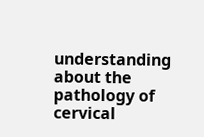understanding about the pathology of cervical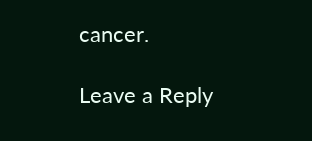cancer.

Leave a Reply